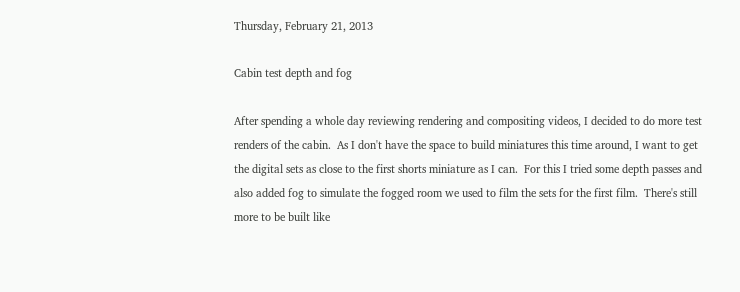Thursday, February 21, 2013

Cabin test depth and fog

After spending a whole day reviewing rendering and compositing videos, I decided to do more test renders of the cabin.  As I don't have the space to build miniatures this time around, I want to get the digital sets as close to the first shorts miniature as I can.  For this I tried some depth passes and also added fog to simulate the fogged room we used to film the sets for the first film.  There's still more to be built like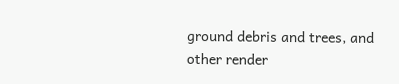ground debris and trees, and other render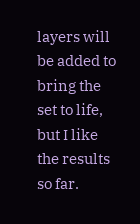layers will be added to bring the set to life, but I like the results so far.